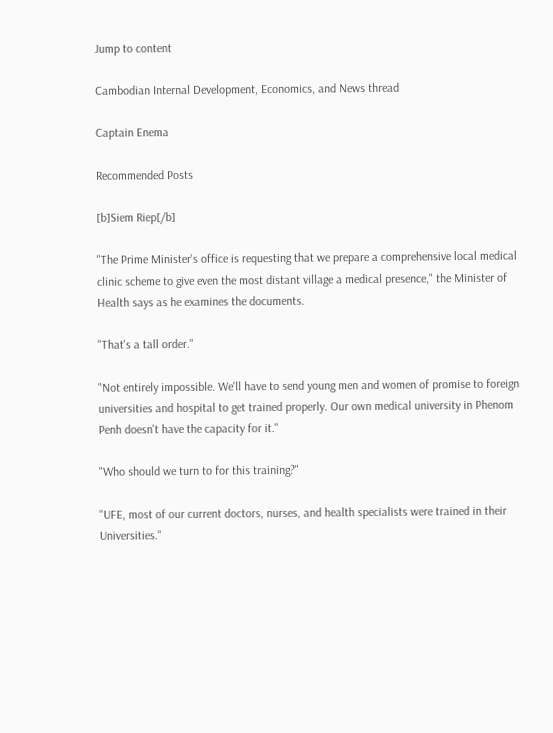Jump to content

Cambodian Internal Development, Economics, and News thread

Captain Enema

Recommended Posts

[b]Siem Riep[/b]

"The Prime Minister's office is requesting that we prepare a comprehensive local medical clinic scheme to give even the most distant village a medical presence," the Minister of Health says as he examines the documents.

"That's a tall order."

"Not entirely impossible. We'll have to send young men and women of promise to foreign universities and hospital to get trained properly. Our own medical university in Phenom Penh doesn't have the capacity for it."

"Who should we turn to for this training?"

"UFE, most of our current doctors, nurses, and health specialists were trained in their Universities."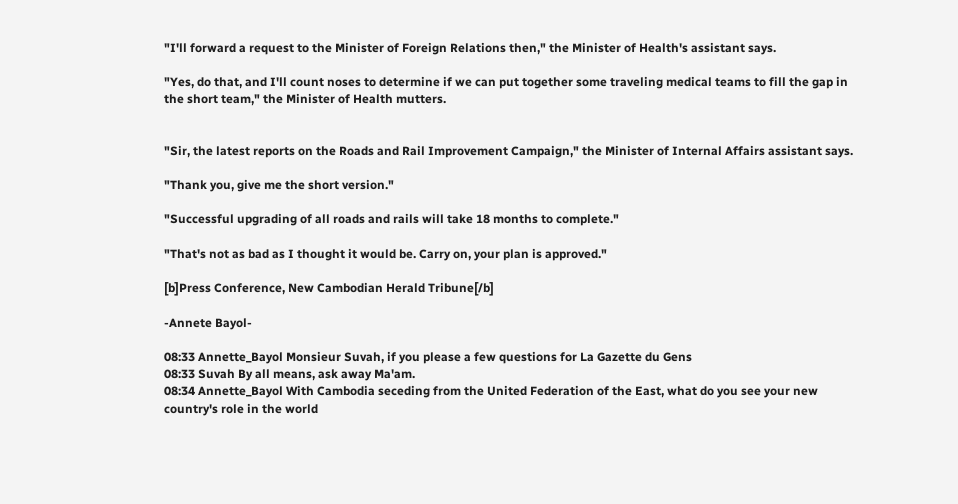"I'll forward a request to the Minister of Foreign Relations then," the Minister of Health's assistant says.

"Yes, do that, and I'll count noses to determine if we can put together some traveling medical teams to fill the gap in the short team," the Minister of Health mutters.


"Sir, the latest reports on the Roads and Rail Improvement Campaign," the Minister of Internal Affairs assistant says.

"Thank you, give me the short version."

"Successful upgrading of all roads and rails will take 18 months to complete."

"That's not as bad as I thought it would be. Carry on, your plan is approved."

[b]Press Conference, New Cambodian Herald Tribune[/b]

-Annete Bayol-

08:33 Annette_Bayol Monsieur Suvah, if you please a few questions for La Gazette du Gens
08:33 Suvah By all means, ask away Ma'am.
08:34 Annette_Bayol With Cambodia seceding from the United Federation of the East, what do you see your new country's role in the world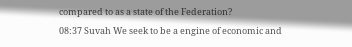compared to as a state of the Federation?
08:37 Suvah We seek to be a engine of economic and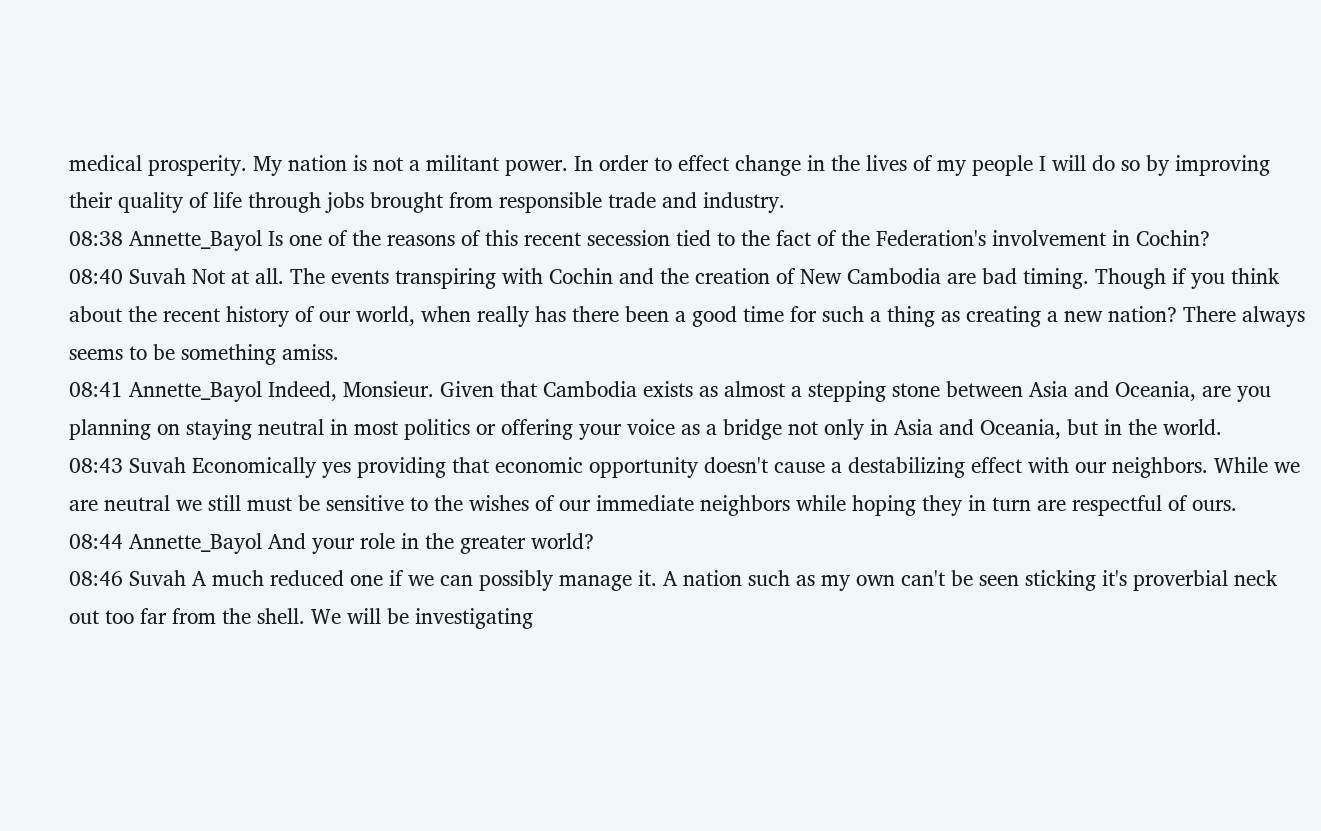medical prosperity. My nation is not a militant power. In order to effect change in the lives of my people I will do so by improving their quality of life through jobs brought from responsible trade and industry.
08:38 Annette_Bayol Is one of the reasons of this recent secession tied to the fact of the Federation's involvement in Cochin?
08:40 Suvah Not at all. The events transpiring with Cochin and the creation of New Cambodia are bad timing. Though if you think about the recent history of our world, when really has there been a good time for such a thing as creating a new nation? There always seems to be something amiss.
08:41 Annette_Bayol Indeed, Monsieur. Given that Cambodia exists as almost a stepping stone between Asia and Oceania, are you planning on staying neutral in most politics or offering your voice as a bridge not only in Asia and Oceania, but in the world.
08:43 Suvah Economically yes providing that economic opportunity doesn't cause a destabilizing effect with our neighbors. While we are neutral we still must be sensitive to the wishes of our immediate neighbors while hoping they in turn are respectful of ours.
08:44 Annette_Bayol And your role in the greater world?
08:46 Suvah A much reduced one if we can possibly manage it. A nation such as my own can't be seen sticking it's proverbial neck out too far from the shell. We will be investigating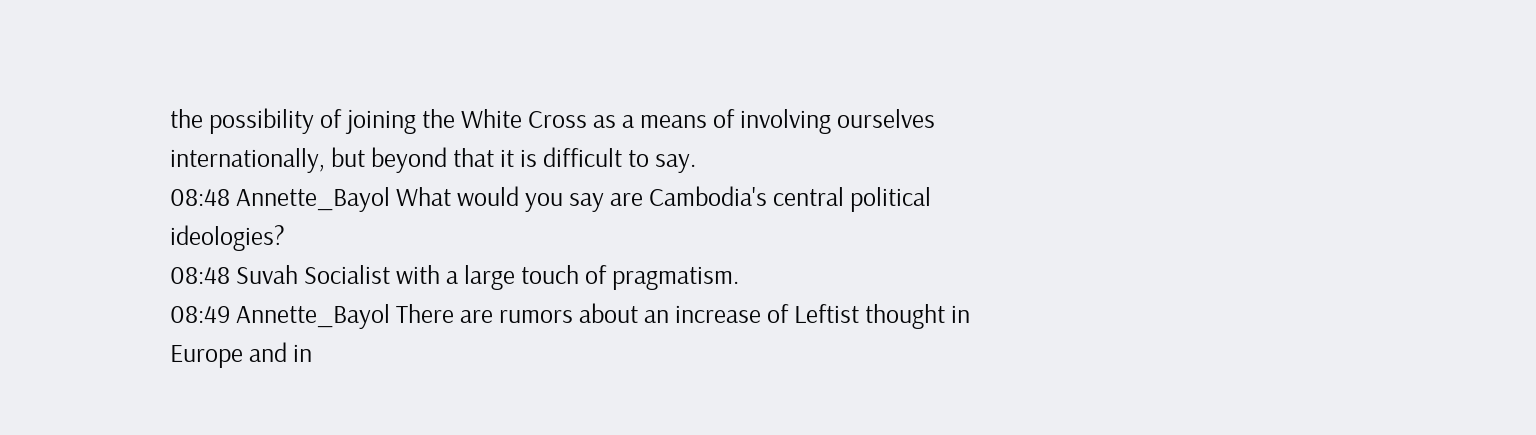the possibility of joining the White Cross as a means of involving ourselves internationally, but beyond that it is difficult to say.
08:48 Annette_Bayol What would you say are Cambodia's central political ideologies?
08:48 Suvah Socialist with a large touch of pragmatism.
08:49 Annette_Bayol There are rumors about an increase of Leftist thought in Europe and in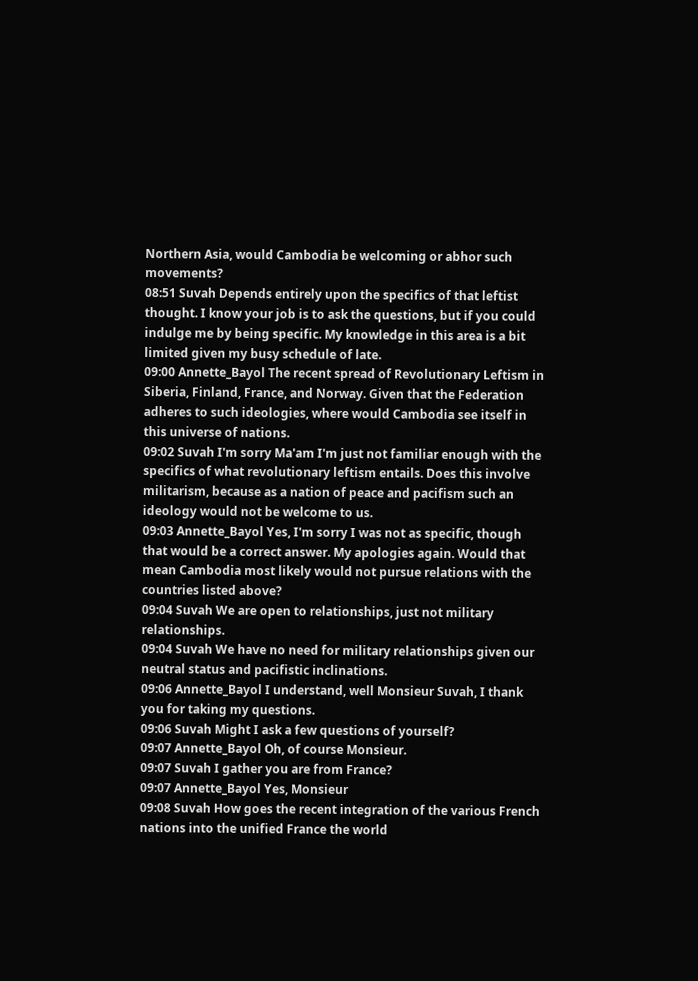Northern Asia, would Cambodia be welcoming or abhor such movements?
08:51 Suvah Depends entirely upon the specifics of that leftist thought. I know your job is to ask the questions, but if you could indulge me by being specific. My knowledge in this area is a bit limited given my busy schedule of late.
09:00 Annette_Bayol The recent spread of Revolutionary Leftism in Siberia, Finland, France, and Norway. Given that the Federation adheres to such ideologies, where would Cambodia see itself in this universe of nations.
09:02 Suvah I'm sorry Ma'am I'm just not familiar enough with the specifics of what revolutionary leftism entails. Does this involve militarism, because as a nation of peace and pacifism such an ideology would not be welcome to us.
09:03 Annette_Bayol Yes, I'm sorry I was not as specific, though that would be a correct answer. My apologies again. Would that mean Cambodia most likely would not pursue relations with the countries listed above?
09:04 Suvah We are open to relationships, just not military relationships.
09:04 Suvah We have no need for military relationships given our neutral status and pacifistic inclinations.
09:06 Annette_Bayol I understand, well Monsieur Suvah, I thank you for taking my questions.
09:06 Suvah Might I ask a few questions of yourself?
09:07 Annette_Bayol Oh, of course Monsieur.
09:07 Suvah I gather you are from France?
09:07 Annette_Bayol Yes, Monsieur
09:08 Suvah How goes the recent integration of the various French nations into the unified France the world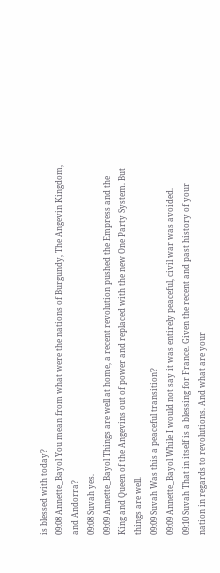is blessed with today?
09:08 Annette_Bayol You mean from what were the nations of Burgundy, The Angevin Kingdom, and Andorra?
09:08 Suvah yes.
09:09 Annette_Bayol Things are well at home, a recent revolution pushed the Empress and the King and Queen of the Angevins out of power and replaced with the new One Party System. But things are well.
09:09 Suvah Was this a peaceful transition?
09:09 Annette_Bayol While I would not say it was entirely peaceful, civil war was avoided.
09:10 Suvah That in itself is a blessing for France. Given the recent and past history of your nation in regards to revolutions. And what are your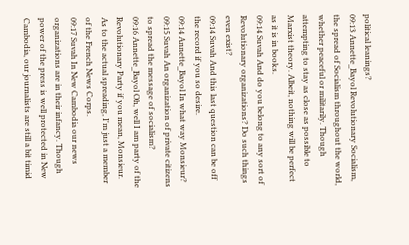political leanings?
09:13 Annette_Bayol Revolutionary Socialism, the spread of Socialism throughout the world, whether peaceful or militarily. Though attempting to stay as close as possible to Marxist theory. Albeit, nothing will be perfect as it is in books.
09:14 Suvah And do you belong to any sort of Revolutionary organizations? Do such things even exist?
09:14 Suvah And this last question can be off the record if you so desire.
09:14 Annette_Bayol In what way Monsieur?
09:15 Suvah An organization of private citizens to spread the message of socialism?
09:16 Annette_Bayol Oh, well I am party of the Revolutionary Party if you mean, Monsieur. As to the actual spreading, I'm just a member of the French News Corps.
09:17 Suvah In New Cambodia our news organizations are in their infancy. Though power of the press is well protected in New Cambodia, our journalists are still a bit timid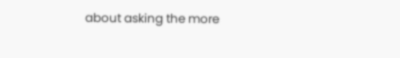about asking the more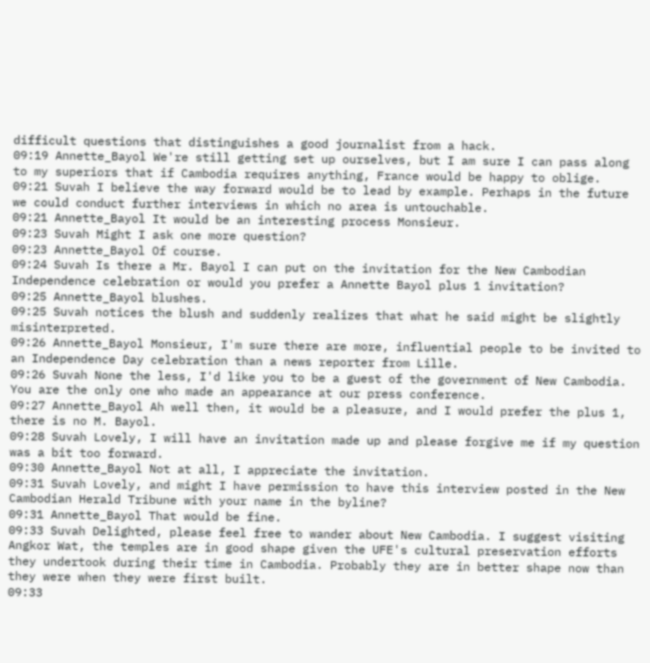difficult questions that distinguishes a good journalist from a hack.
09:19 Annette_Bayol We're still getting set up ourselves, but I am sure I can pass along to my superiors that if Cambodia requires anything, France would be happy to oblige.
09:21 Suvah I believe the way forward would be to lead by example. Perhaps in the future we could conduct further interviews in which no area is untouchable.
09:21 Annette_Bayol It would be an interesting process Monsieur.
09:23 Suvah Might I ask one more question?
09:23 Annette_Bayol Of course.
09:24 Suvah Is there a Mr. Bayol I can put on the invitation for the New Cambodian Independence celebration or would you prefer a Annette Bayol plus 1 invitation?
09:25 Annette_Bayol blushes.
09:25 Suvah notices the blush and suddenly realizes that what he said might be slightly misinterpreted.
09:26 Annette_Bayol Monsieur, I'm sure there are more, influential people to be invited to an Independence Day celebration than a news reporter from Lille.
09:26 Suvah None the less, I'd like you to be a guest of the government of New Cambodia. You are the only one who made an appearance at our press conference.
09:27 Annette_Bayol Ah well then, it would be a pleasure, and I would prefer the plus 1, there is no M. Bayol.
09:28 Suvah Lovely, I will have an invitation made up and please forgive me if my question was a bit too forward.
09:30 Annette_Bayol Not at all, I appreciate the invitation.
09:31 Suvah Lovely, and might I have permission to have this interview posted in the New Cambodian Herald Tribune with your name in the byline?
09:31 Annette_Bayol That would be fine.
09:33 Suvah Delighted, please feel free to wander about New Cambodia. I suggest visiting Angkor Wat, the temples are in good shape given the UFE's cultural preservation efforts they undertook during their time in Cambodia. Probably they are in better shape now than they were when they were first built.
09:33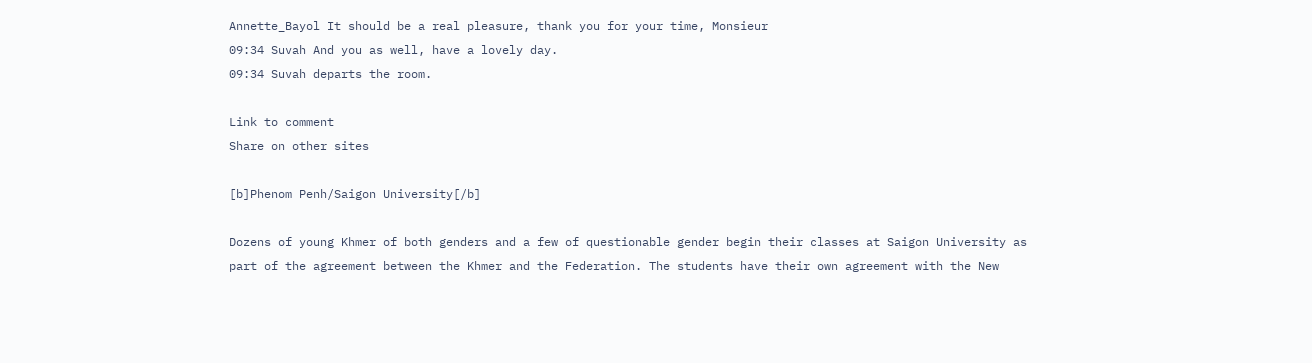Annette_Bayol It should be a real pleasure, thank you for your time, Monsieur
09:34 Suvah And you as well, have a lovely day.
09:34 Suvah departs the room.

Link to comment
Share on other sites

[b]Phenom Penh/Saigon University[/b]

Dozens of young Khmer of both genders and a few of questionable gender begin their classes at Saigon University as part of the agreement between the Khmer and the Federation. The students have their own agreement with the New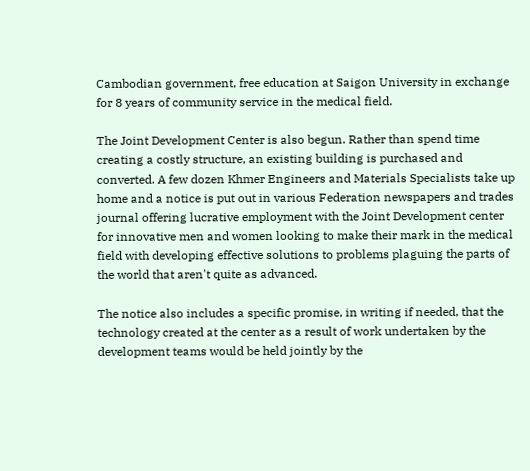Cambodian government, free education at Saigon University in exchange for 8 years of community service in the medical field.

The Joint Development Center is also begun. Rather than spend time creating a costly structure, an existing building is purchased and converted. A few dozen Khmer Engineers and Materials Specialists take up home and a notice is put out in various Federation newspapers and trades journal offering lucrative employment with the Joint Development center for innovative men and women looking to make their mark in the medical field with developing effective solutions to problems plaguing the parts of the world that aren't quite as advanced.

The notice also includes a specific promise, in writing if needed, that the technology created at the center as a result of work undertaken by the development teams would be held jointly by the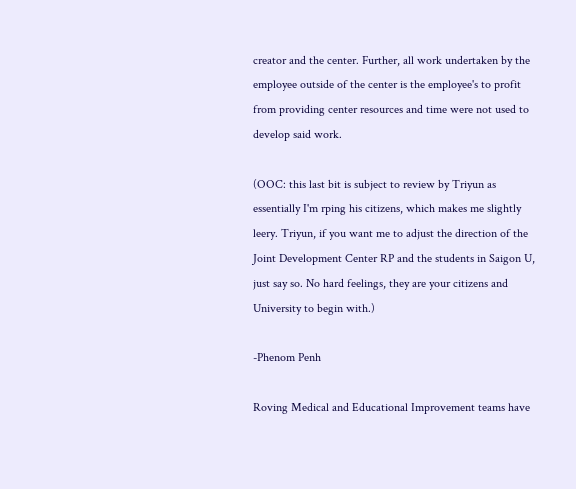creator and the center. Further, all work undertaken by the employee outside of the center is the employee's to profit from providing center resources and time were not used to develop said work.

(OOC: this last bit is subject to review by Triyun as essentially I'm rping his citizens, which makes me slightly leery. Triyun, if you want me to adjust the direction of the Joint Development Center RP and the students in Saigon U, just say so. No hard feelings, they are your citizens and University to begin with.)

-Phenom Penh

Roving Medical and Educational Improvement teams have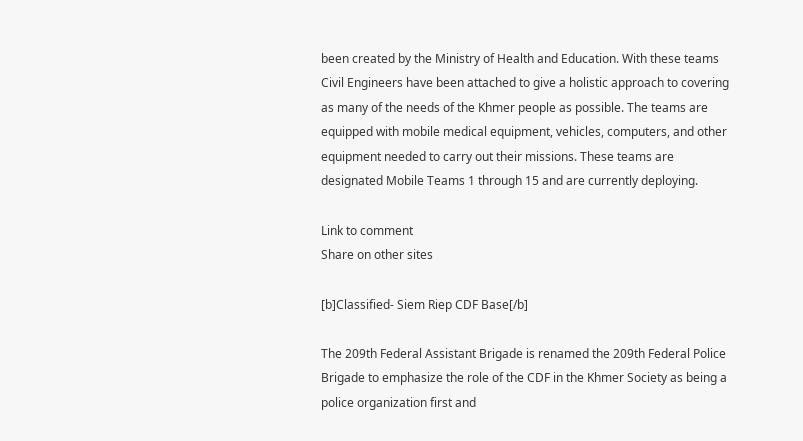been created by the Ministry of Health and Education. With these teams Civil Engineers have been attached to give a holistic approach to covering as many of the needs of the Khmer people as possible. The teams are equipped with mobile medical equipment, vehicles, computers, and other equipment needed to carry out their missions. These teams are designated Mobile Teams 1 through 15 and are currently deploying.

Link to comment
Share on other sites

[b]Classified- Siem Riep CDF Base[/b]

The 209th Federal Assistant Brigade is renamed the 209th Federal Police Brigade to emphasize the role of the CDF in the Khmer Society as being a police organization first and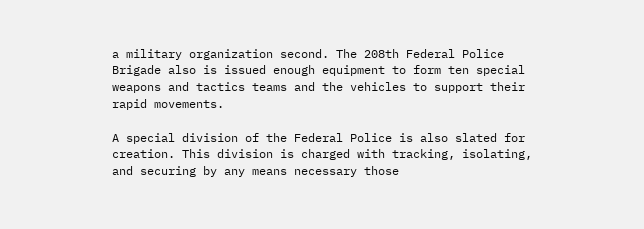a military organization second. The 208th Federal Police Brigade also is issued enough equipment to form ten special weapons and tactics teams and the vehicles to support their rapid movements.

A special division of the Federal Police is also slated for creation. This division is charged with tracking, isolating, and securing by any means necessary those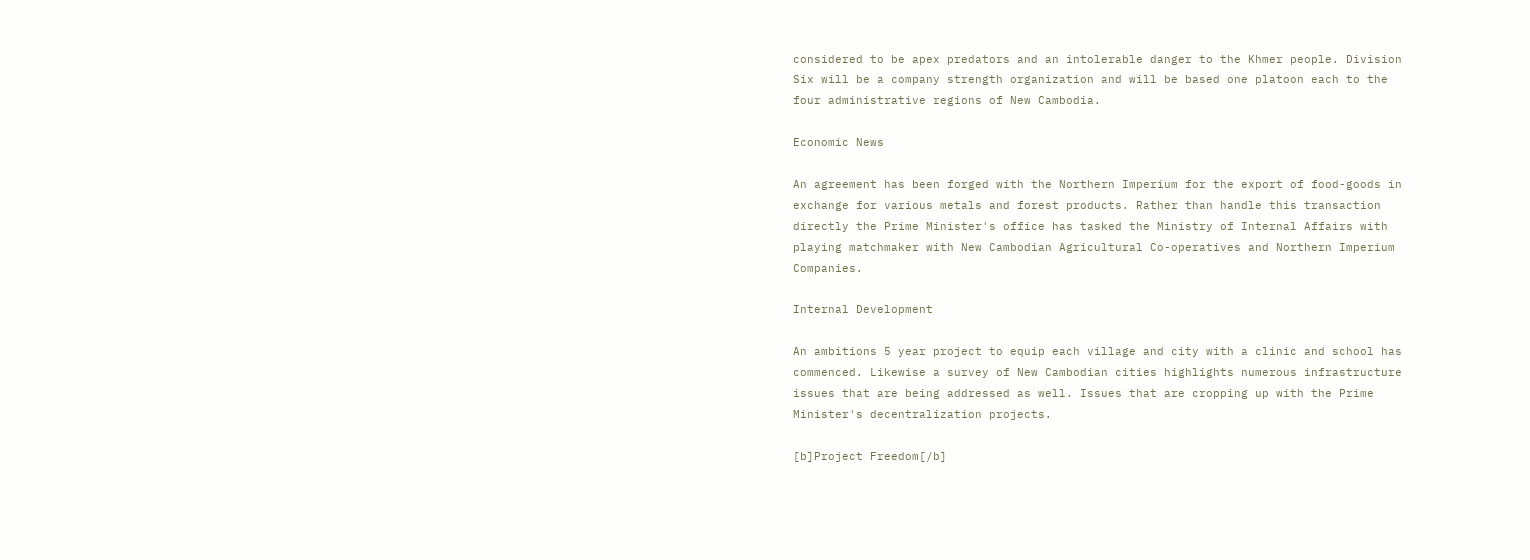considered to be apex predators and an intolerable danger to the Khmer people. Division Six will be a company strength organization and will be based one platoon each to the four administrative regions of New Cambodia.

Economic News

An agreement has been forged with the Northern Imperium for the export of food-goods in exchange for various metals and forest products. Rather than handle this transaction directly the Prime Minister's office has tasked the Ministry of Internal Affairs with playing matchmaker with New Cambodian Agricultural Co-operatives and Northern Imperium Companies.

Internal Development

An ambitions 5 year project to equip each village and city with a clinic and school has commenced. Likewise a survey of New Cambodian cities highlights numerous infrastructure issues that are being addressed as well. Issues that are cropping up with the Prime Minister's decentralization projects.

[b]Project Freedom[/b]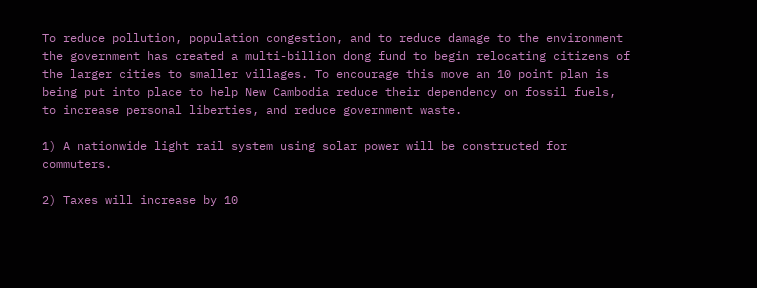To reduce pollution, population congestion, and to reduce damage to the environment the government has created a multi-billion dong fund to begin relocating citizens of the larger cities to smaller villages. To encourage this move an 10 point plan is being put into place to help New Cambodia reduce their dependency on fossil fuels, to increase personal liberties, and reduce government waste.

1) A nationwide light rail system using solar power will be constructed for commuters.

2) Taxes will increase by 10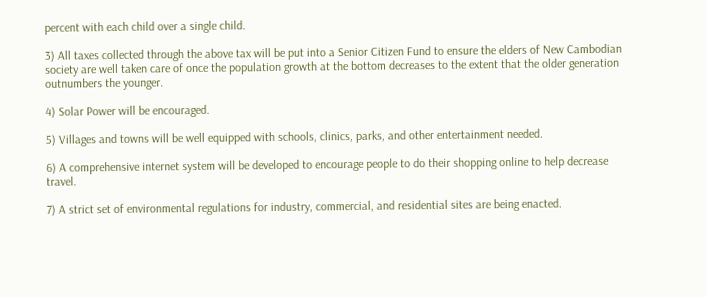percent with each child over a single child.

3) All taxes collected through the above tax will be put into a Senior Citizen Fund to ensure the elders of New Cambodian society are well taken care of once the population growth at the bottom decreases to the extent that the older generation outnumbers the younger.

4) Solar Power will be encouraged.

5) Villages and towns will be well equipped with schools, clinics, parks, and other entertainment needed.

6) A comprehensive internet system will be developed to encourage people to do their shopping online to help decrease travel.

7) A strict set of environmental regulations for industry, commercial, and residential sites are being enacted.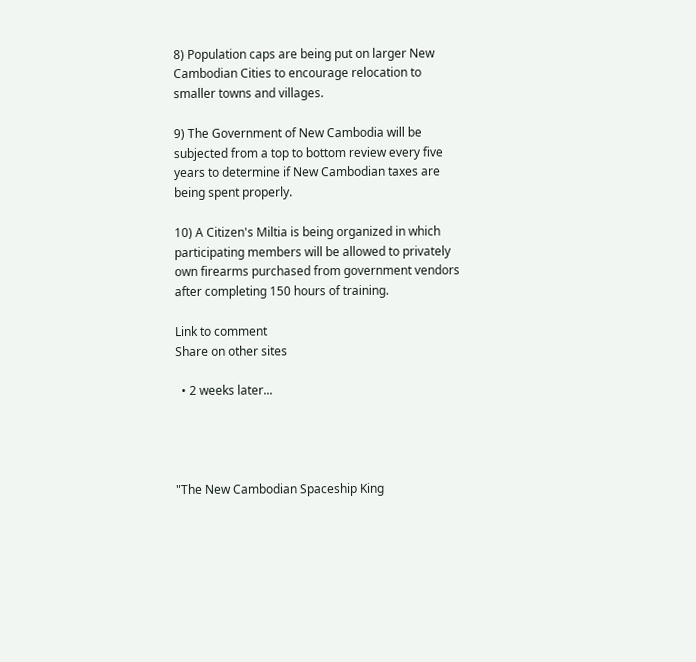8) Population caps are being put on larger New Cambodian Cities to encourage relocation to smaller towns and villages.

9) The Government of New Cambodia will be subjected from a top to bottom review every five years to determine if New Cambodian taxes are being spent properly.

10) A Citizen's Miltia is being organized in which participating members will be allowed to privately own firearms purchased from government vendors after completing 150 hours of training.

Link to comment
Share on other sites

  • 2 weeks later...




"The New Cambodian Spaceship King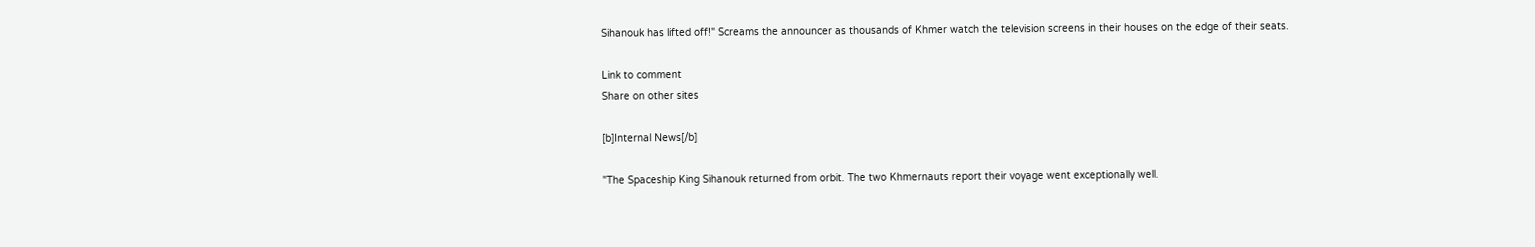Sihanouk has lifted off!" Screams the announcer as thousands of Khmer watch the television screens in their houses on the edge of their seats.

Link to comment
Share on other sites

[b]Internal News[/b]

"The Spaceship King Sihanouk returned from orbit. The two Khmernauts report their voyage went exceptionally well.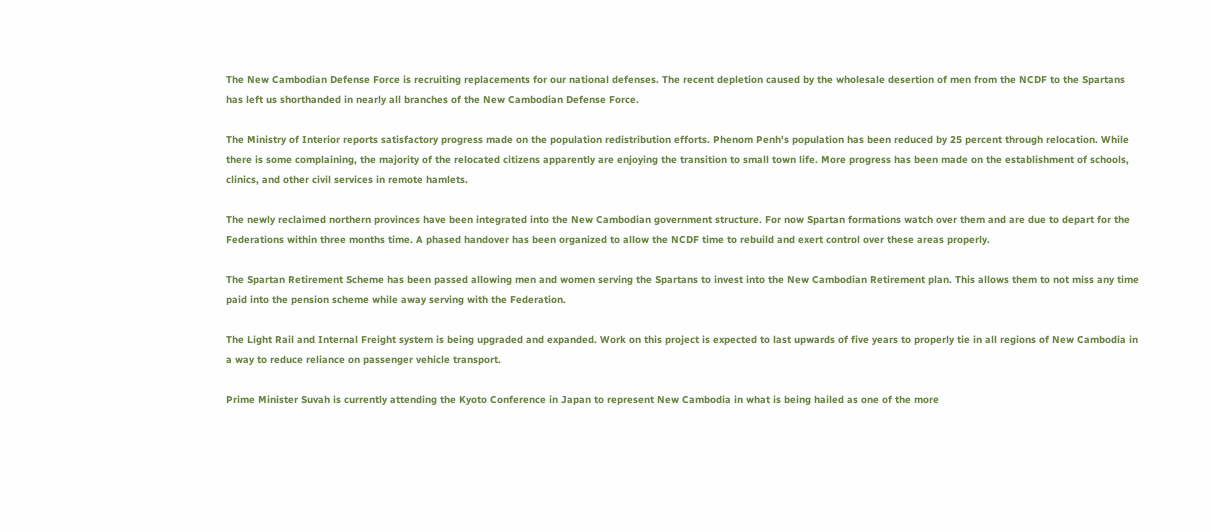The New Cambodian Defense Force is recruiting replacements for our national defenses. The recent depletion caused by the wholesale desertion of men from the NCDF to the Spartans has left us shorthanded in nearly all branches of the New Cambodian Defense Force.

The Ministry of Interior reports satisfactory progress made on the population redistribution efforts. Phenom Penh's population has been reduced by 25 percent through relocation. While there is some complaining, the majority of the relocated citizens apparently are enjoying the transition to small town life. More progress has been made on the establishment of schools, clinics, and other civil services in remote hamlets.

The newly reclaimed northern provinces have been integrated into the New Cambodian government structure. For now Spartan formations watch over them and are due to depart for the Federations within three months time. A phased handover has been organized to allow the NCDF time to rebuild and exert control over these areas properly.

The Spartan Retirement Scheme has been passed allowing men and women serving the Spartans to invest into the New Cambodian Retirement plan. This allows them to not miss any time paid into the pension scheme while away serving with the Federation.

The Light Rail and Internal Freight system is being upgraded and expanded. Work on this project is expected to last upwards of five years to properly tie in all regions of New Cambodia in a way to reduce reliance on passenger vehicle transport.

Prime Minister Suvah is currently attending the Kyoto Conference in Japan to represent New Cambodia in what is being hailed as one of the more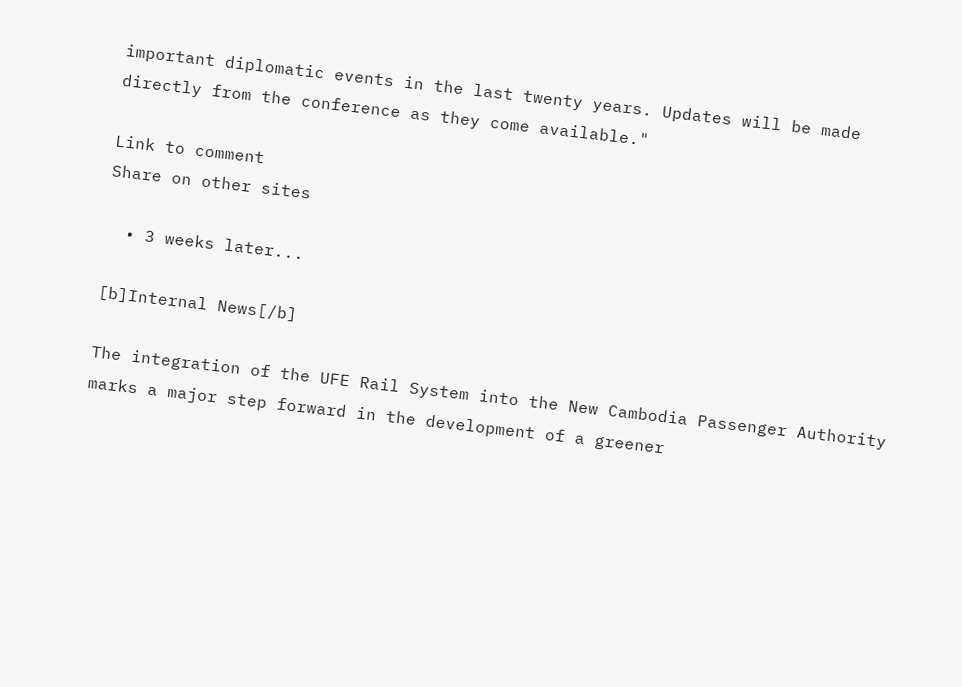important diplomatic events in the last twenty years. Updates will be made directly from the conference as they come available."

Link to comment
Share on other sites

  • 3 weeks later...

[b]Internal News[/b]

The integration of the UFE Rail System into the New Cambodia Passenger Authority marks a major step forward in the development of a greener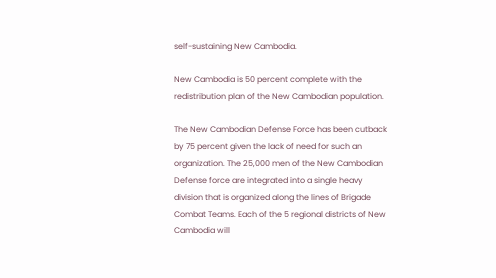self-sustaining New Cambodia.

New Cambodia is 50 percent complete with the redistribution plan of the New Cambodian population.

The New Cambodian Defense Force has been cutback by 75 percent given the lack of need for such an organization. The 25,000 men of the New Cambodian Defense force are integrated into a single heavy division that is organized along the lines of Brigade Combat Teams. Each of the 5 regional districts of New Cambodia will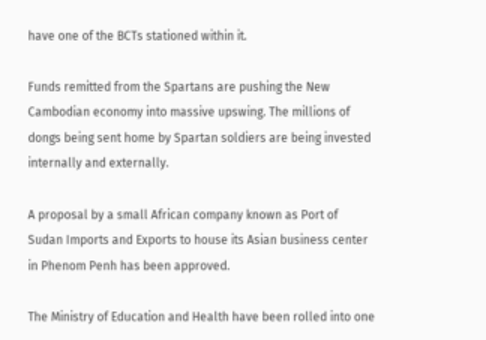have one of the BCTs stationed within it.

Funds remitted from the Spartans are pushing the New Cambodian economy into massive upswing. The millions of dongs being sent home by Spartan soldiers are being invested internally and externally.

A proposal by a small African company known as Port of Sudan Imports and Exports to house its Asian business center in Phenom Penh has been approved.

The Ministry of Education and Health have been rolled into one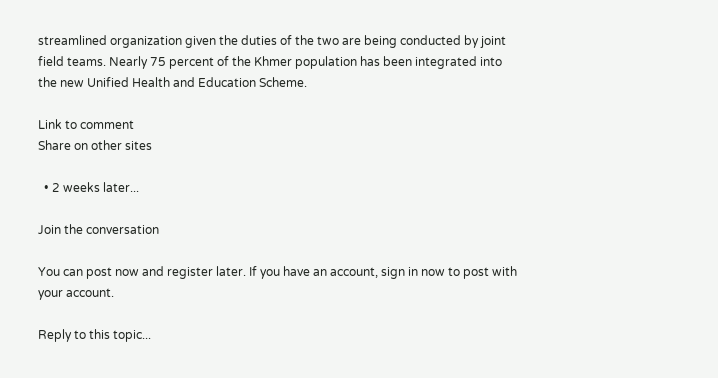streamlined organization given the duties of the two are being conducted by joint field teams. Nearly 75 percent of the Khmer population has been integrated into the new Unified Health and Education Scheme.

Link to comment
Share on other sites

  • 2 weeks later...

Join the conversation

You can post now and register later. If you have an account, sign in now to post with your account.

Reply to this topic...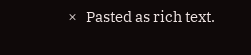×   Pasted as rich text.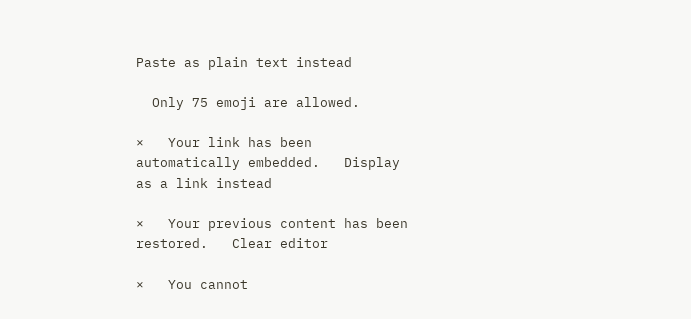Paste as plain text instead

  Only 75 emoji are allowed.

×   Your link has been automatically embedded.   Display as a link instead

×   Your previous content has been restored.   Clear editor

×   You cannot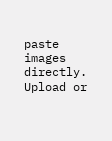paste images directly. Upload or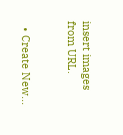insert images from URL.


  • Create New...